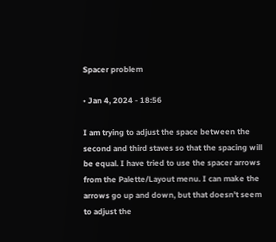Spacer problem

• Jan 4, 2024 - 18:56

I am trying to adjust the space between the second and third staves so that the spacing will be equal. I have tried to use the spacer arrows from the Palette/Layout menu. I can make the arrows go up and down, but that doesn't seem to adjust the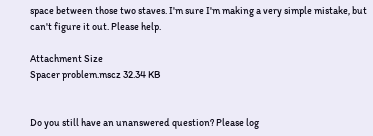space between those two staves. I'm sure I'm making a very simple mistake, but can't figure it out. Please help.

Attachment Size
Spacer problem.mscz 32.34 KB


Do you still have an unanswered question? Please log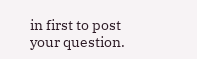in first to post your question.